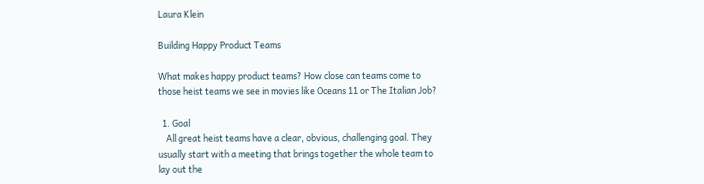Laura Klein

Building Happy Product Teams

What makes happy product teams? How close can teams come to those heist teams we see in movies like Oceans 11 or The Italian Job?

  1. Goal
    All great heist teams have a clear, obvious, challenging goal. They usually start with a meeting that brings together the whole team to lay out the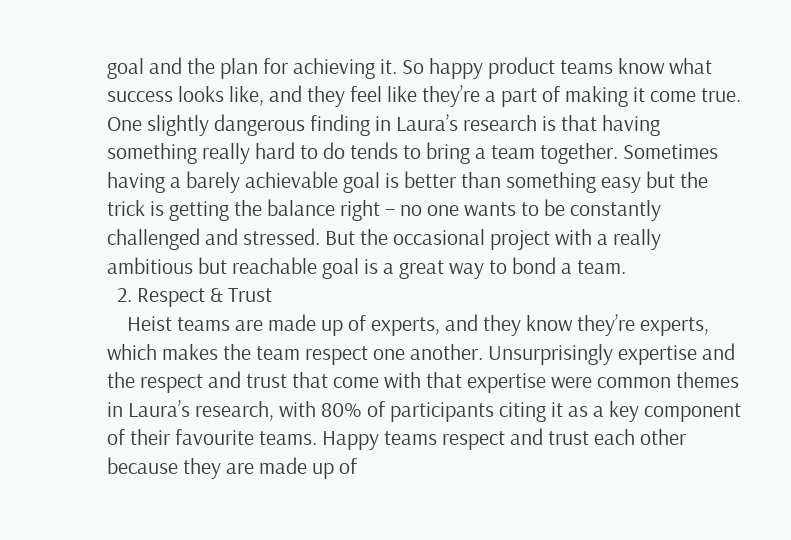goal and the plan for achieving it. So happy product teams know what success looks like, and they feel like they’re a part of making it come true. One slightly dangerous finding in Laura’s research is that having something really hard to do tends to bring a team together. Sometimes having a barely achievable goal is better than something easy but the trick is getting the balance right – no one wants to be constantly challenged and stressed. But the occasional project with a really ambitious but reachable goal is a great way to bond a team.
  2. Respect & Trust
    Heist teams are made up of experts, and they know they’re experts, which makes the team respect one another. Unsurprisingly expertise and the respect and trust that come with that expertise were common themes in Laura’s research, with 80% of participants citing it as a key component of their favourite teams. Happy teams respect and trust each other because they are made up of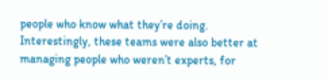people who know what they’re doing. Interestingly, these teams were also better at managing people who weren’t experts, for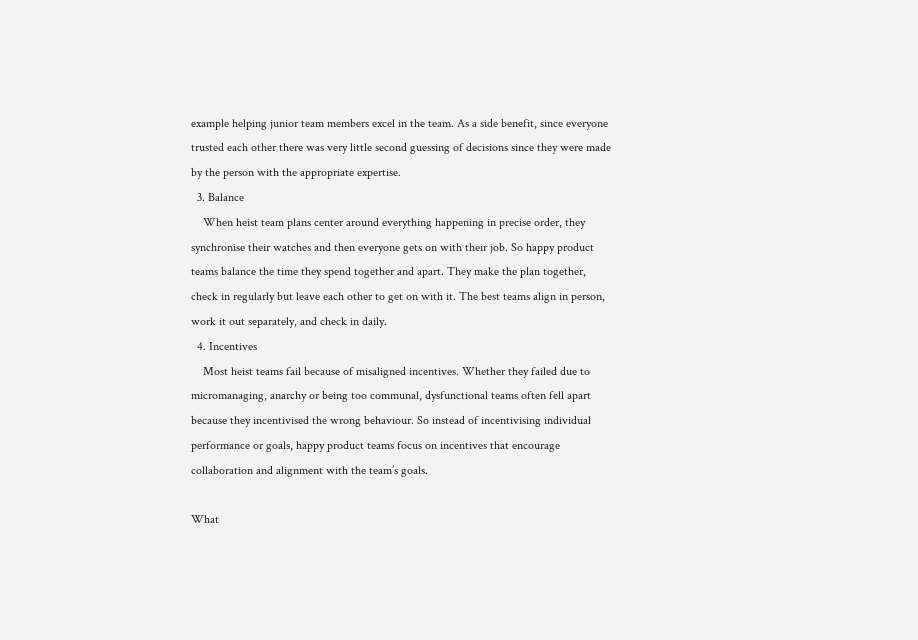example helping junior team members excel in the team. As a side benefit, since everyone trusted each other there was very little second guessing of decisions since they were made by the person with the appropriate expertise.
  3. Balance
    When heist team plans center around everything happening in precise order, they synchronise their watches and then everyone gets on with their job. So happy product teams balance the time they spend together and apart. They make the plan together, check in regularly but leave each other to get on with it. The best teams align in person, work it out separately, and check in daily.
  4. Incentives
    Most heist teams fail because of misaligned incentives. Whether they failed due to micromanaging, anarchy or being too communal, dysfunctional teams often fell apart because they incentivised the wrong behaviour. So instead of incentivising individual performance or goals, happy product teams focus on incentives that encourage collaboration and alignment with the team’s goals.

What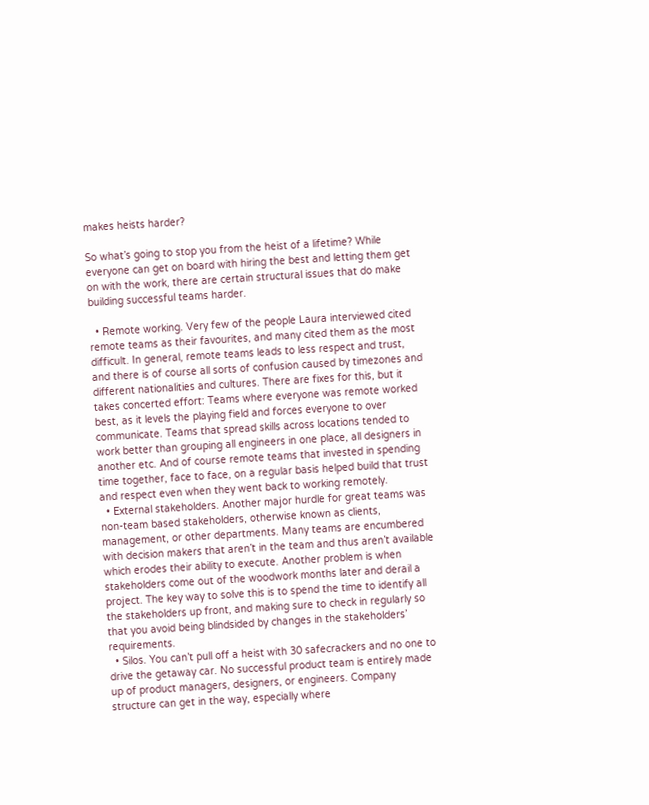makes heists harder?

So what’s going to stop you from the heist of a lifetime? While everyone can get on board with hiring the best and letting them get on with the work, there are certain structural issues that do make building successful teams harder.

  • Remote working. Very few of the people Laura interviewed cited remote teams as their favourites, and many cited them as the most difficult. In general, remote teams leads to less respect and trust, and there is of course all sorts of confusion caused by timezones and different nationalities and cultures. There are fixes for this, but it takes concerted effort: Teams where everyone was remote worked best, as it levels the playing field and forces everyone to over communicate. Teams that spread skills across locations tended to work better than grouping all engineers in one place, all designers in another etc. And of course remote teams that invested in spending time together, face to face, on a regular basis helped build that trust and respect even when they went back to working remotely.
  • External stakeholders. Another major hurdle for great teams was non-team based stakeholders, otherwise known as clients, management, or other departments. Many teams are encumbered with decision makers that aren’t in the team and thus aren’t available which erodes their ability to execute. Another problem is when stakeholders come out of the woodwork months later and derail a project. The key way to solve this is to spend the time to identify all the stakeholders up front, and making sure to check in regularly so that you avoid being blindsided by changes in the stakeholders’ requirements.
  • Silos. You can’t pull off a heist with 30 safecrackers and no one to drive the getaway car. No successful product team is entirely made up of product managers, designers, or engineers. Company structure can get in the way, especially where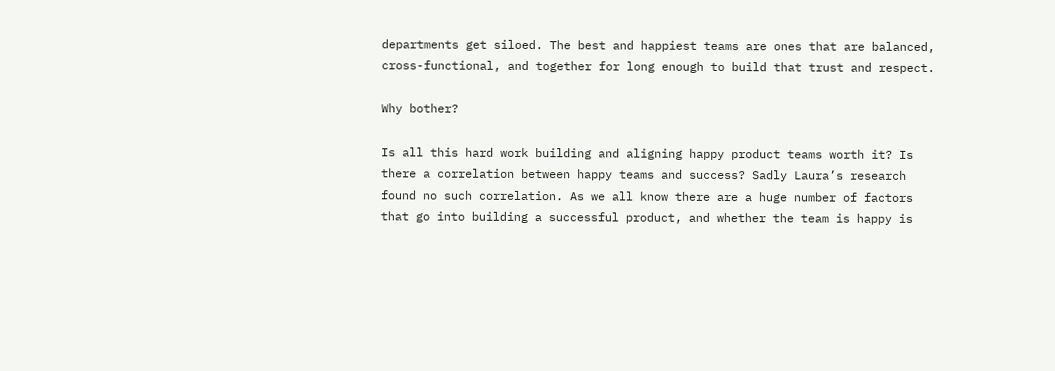departments get siloed. The best and happiest teams are ones that are balanced, cross-functional, and together for long enough to build that trust and respect.

Why bother?

Is all this hard work building and aligning happy product teams worth it? Is there a correlation between happy teams and success? Sadly Laura’s research found no such correlation. As we all know there are a huge number of factors that go into building a successful product, and whether the team is happy is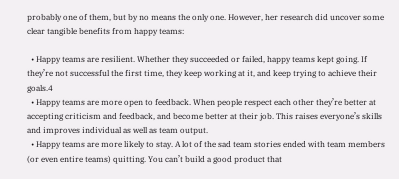probably one of them, but by no means the only one. However, her research did uncover some clear tangible benefits from happy teams:

  • Happy teams are resilient. Whether they succeeded or failed, happy teams kept going. If they’re not successful the first time, they keep working at it, and keep trying to achieve their goals.4
  • Happy teams are more open to feedback. When people respect each other they’re better at accepting criticism and feedback, and become better at their job. This raises everyone’s skills and improves individual as well as team output.
  • Happy teams are more likely to stay. A lot of the sad team stories ended with team members (or even entire teams) quitting. You can’t build a good product that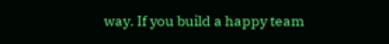way. If you build a happy team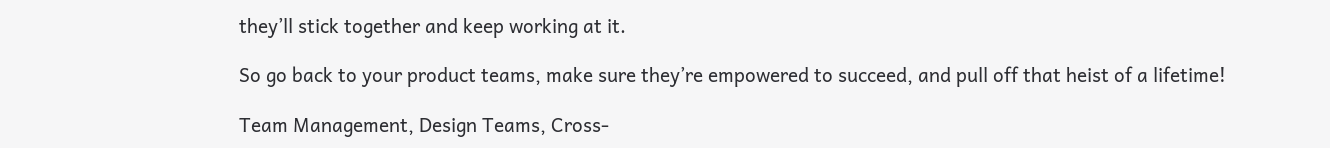they’ll stick together and keep working at it.

So go back to your product teams, make sure they’re empowered to succeed, and pull off that heist of a lifetime!

Team Management, Design Teams, Cross-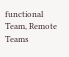functional Team, Remote Teams